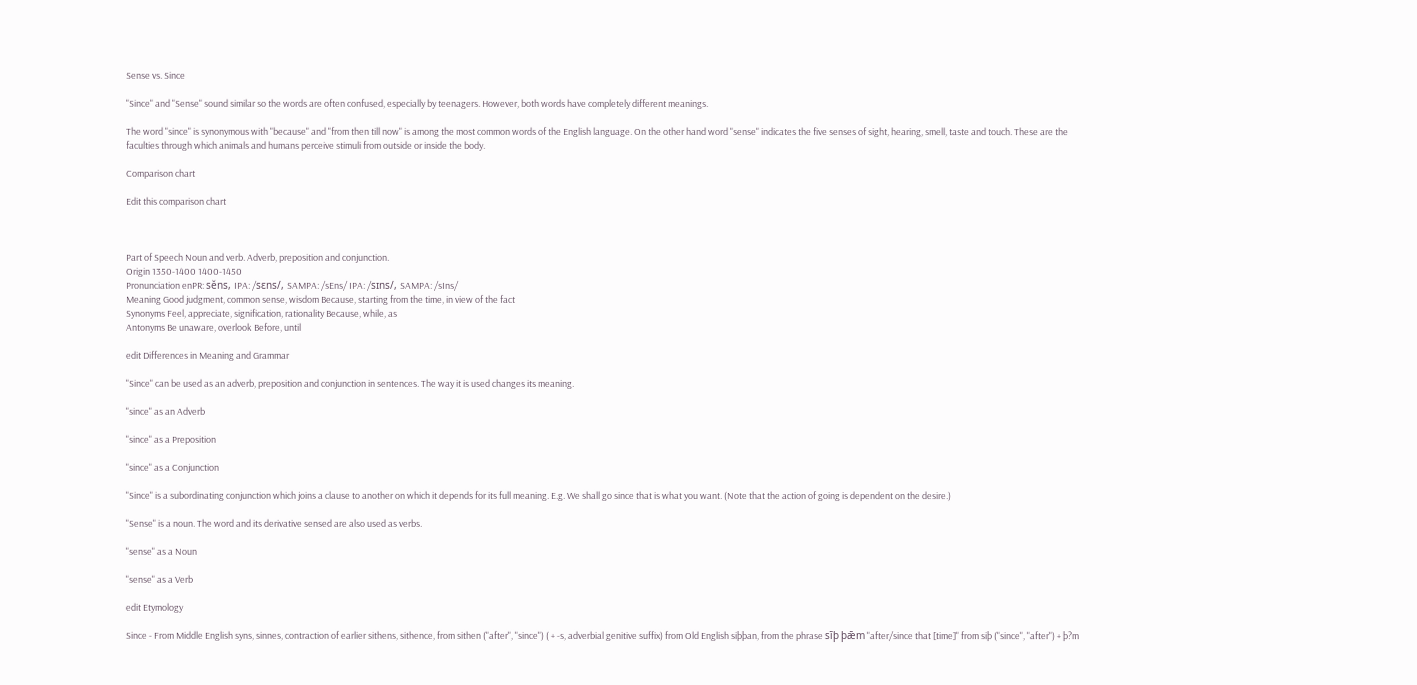Sense vs. Since

"Since" and "Sense" sound similar so the words are often confused, especially by teenagers. However, both words have completely different meanings.

The word "since" is synonymous with "because" and "from then till now" is among the most common words of the English language. On the other hand word "sense" indicates the five senses of sight, hearing, smell, taste and touch. These are the faculties through which animals and humans perceive stimuli from outside or inside the body.

Comparison chart

Edit this comparison chart



Part of Speech Noun and verb. Adverb, preposition and conjunction.
Origin 1350-1400 1400-1450
Pronunciation enPR: sĕns, IPA: /sɛns/, SAMPA: /sEns/ IPA: /sɪns/, SAMPA: /sIns/
Meaning Good judgment, common sense, wisdom Because, starting from the time, in view of the fact
Synonyms Feel, appreciate, signification, rationality Because, while, as
Antonyms Be unaware, overlook Before, until

edit Differences in Meaning and Grammar

"Since" can be used as an adverb, preposition and conjunction in sentences. The way it is used changes its meaning.

"since" as an Adverb

"since" as a Preposition

"since" as a Conjunction

"Since" is a subordinating conjunction which joins a clause to another on which it depends for its full meaning. E.g. We shall go since that is what you want. (Note that the action of going is dependent on the desire.)

"Sense" is a noun. The word and its derivative sensed are also used as verbs.

"sense" as a Noun

"sense" as a Verb

edit Etymology

Since - From Middle English syns, sinnes, contraction of earlier sithens, sithence, from sithen ("after", "since") ( + -s, adverbial genitive suffix) from Old English siþþan, from the phrase sīþ þǣm "after/since that [time]" from siþ ("since", "after") + þ?m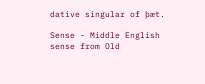dative singular of þæt.

Sense - Middle English sense from Old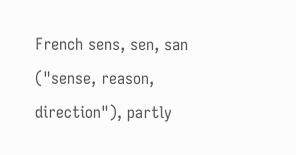French sens, sen, san ("sense, reason, direction"), partly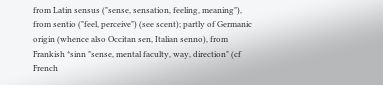from Latin sensus ("sense, sensation, feeling, meaning"), from sentio ("feel, perceive") (see scent); partly of Germanic origin (whence also Occitan sen, Italian senno), from Frankish *sinn "sense, mental faculty, way, direction" (cf French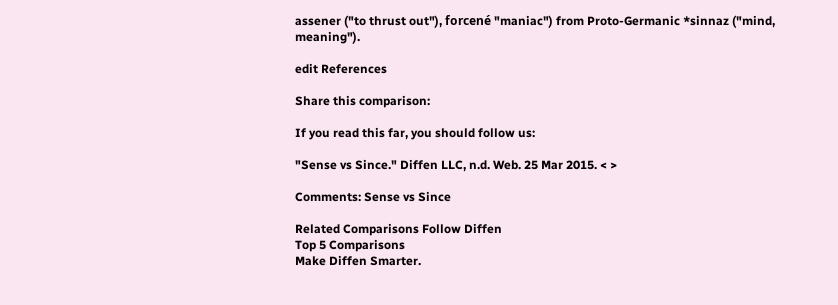assener ("to thrust out"), forcené "maniac") from Proto-Germanic *sinnaz ("mind, meaning").

edit References

Share this comparison:

If you read this far, you should follow us:

"Sense vs Since." Diffen LLC, n.d. Web. 25 Mar 2015. < >

Comments: Sense vs Since

Related Comparisons Follow Diffen
Top 5 Comparisons
Make Diffen Smarter.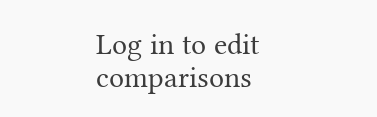Log in to edit comparisons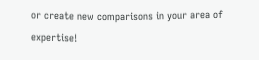or create new comparisons in your area of expertise!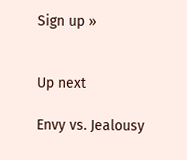Sign up »


Up next

Envy vs. Jealousy